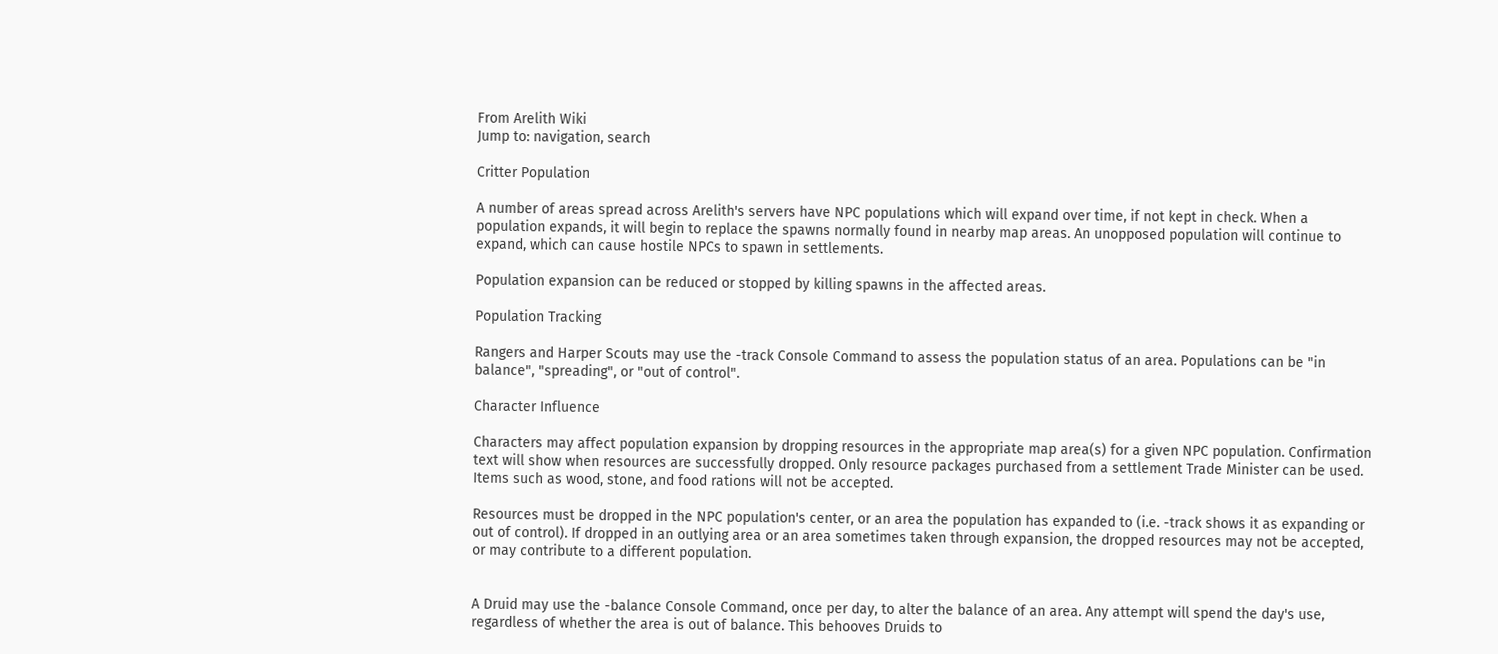From Arelith Wiki
Jump to: navigation, search

Critter Population

A number of areas spread across Arelith's servers have NPC populations which will expand over time, if not kept in check. When a population expands, it will begin to replace the spawns normally found in nearby map areas. An unopposed population will continue to expand, which can cause hostile NPCs to spawn in settlements.

Population expansion can be reduced or stopped by killing spawns in the affected areas.

Population Tracking

Rangers and Harper Scouts may use the -track Console Command to assess the population status of an area. Populations can be "in balance", "spreading", or "out of control".

Character Influence

Characters may affect population expansion by dropping resources in the appropriate map area(s) for a given NPC population. Confirmation text will show when resources are successfully dropped. Only resource packages purchased from a settlement Trade Minister can be used. Items such as wood, stone, and food rations will not be accepted.

Resources must be dropped in the NPC population's center, or an area the population has expanded to (i.e. -track shows it as expanding or out of control). If dropped in an outlying area or an area sometimes taken through expansion, the dropped resources may not be accepted, or may contribute to a different population.


A Druid may use the -balance Console Command, once per day, to alter the balance of an area. Any attempt will spend the day's use, regardless of whether the area is out of balance. This behooves Druids to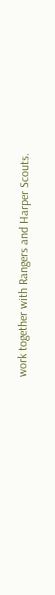work together with Rangers and Harper Scouts.